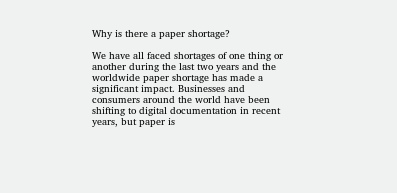Why is there a paper shortage?

We have all faced shortages of one thing or another during the last two years and the worldwide paper shortage has made a significant impact. Businesses and consumers around the world have been shifting to digital documentation in recent years, but paper is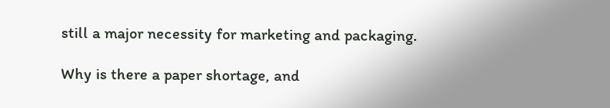still a major necessity for marketing and packaging.

Why is there a paper shortage, and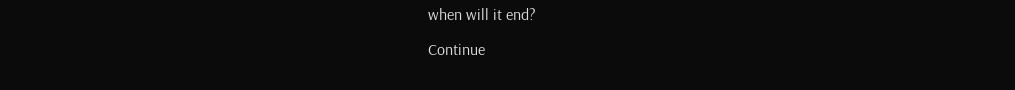when will it end?

Continue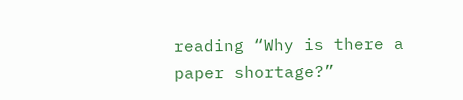reading “Why is there a paper shortage?”